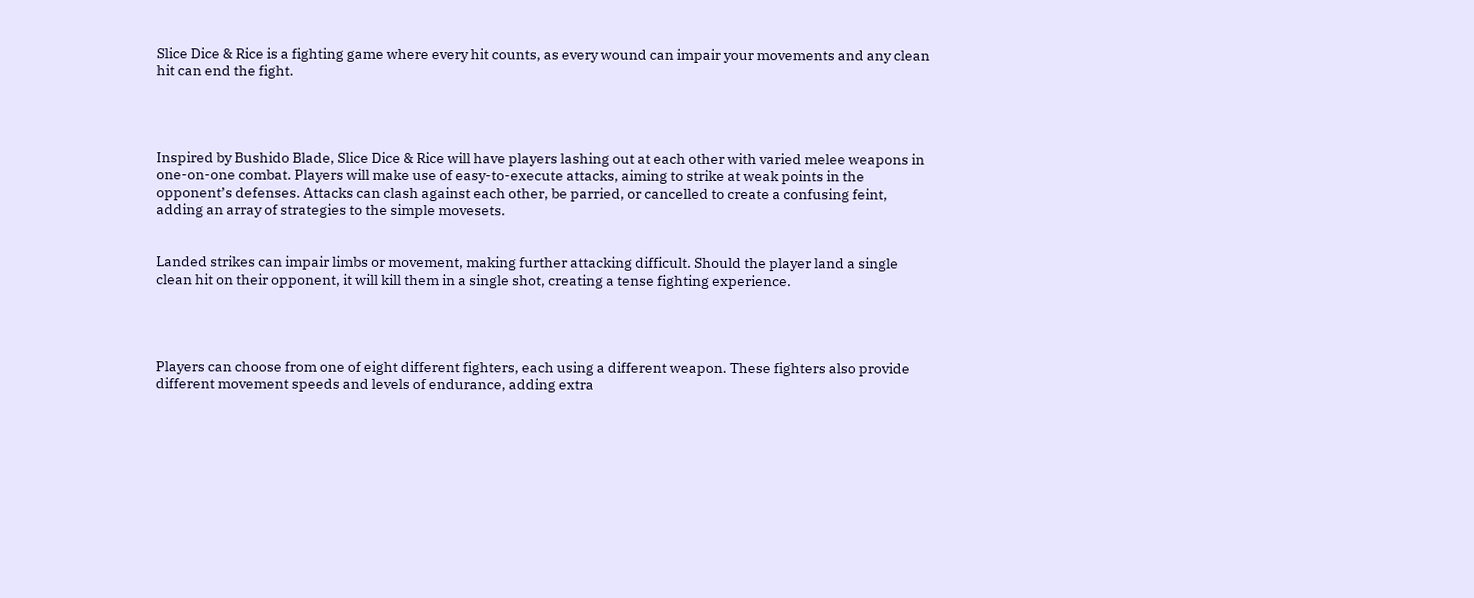Slice Dice & Rice is a fighting game where every hit counts, as every wound can impair your movements and any clean hit can end the fight.




Inspired by Bushido Blade, Slice Dice & Rice will have players lashing out at each other with varied melee weapons in one-on-one combat. Players will make use of easy-to-execute attacks, aiming to strike at weak points in the opponent’s defenses. Attacks can clash against each other, be parried, or cancelled to create a confusing feint, adding an array of strategies to the simple movesets.


Landed strikes can impair limbs or movement, making further attacking difficult. Should the player land a single clean hit on their opponent, it will kill them in a single shot, creating a tense fighting experience.




Players can choose from one of eight different fighters, each using a different weapon. These fighters also provide different movement speeds and levels of endurance, adding extra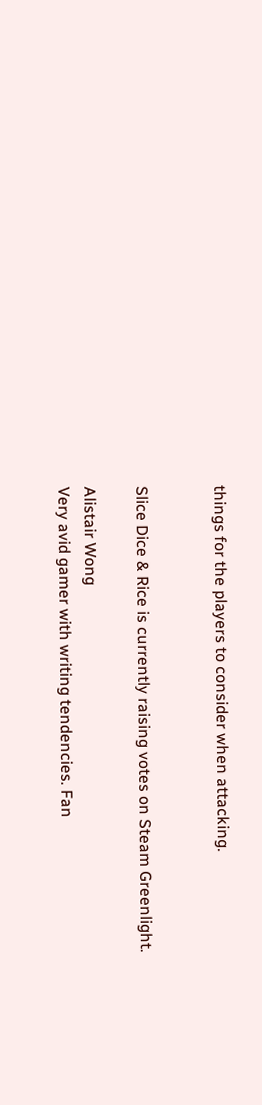things for the players to consider when attacking.


Slice Dice & Rice is currently raising votes on Steam Greenlight.

Alistair Wong
Very avid gamer with writing tendencies. Fan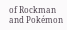of Rockman and Pokémon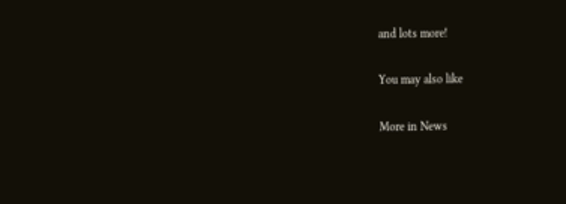and lots more!

You may also like

More in News